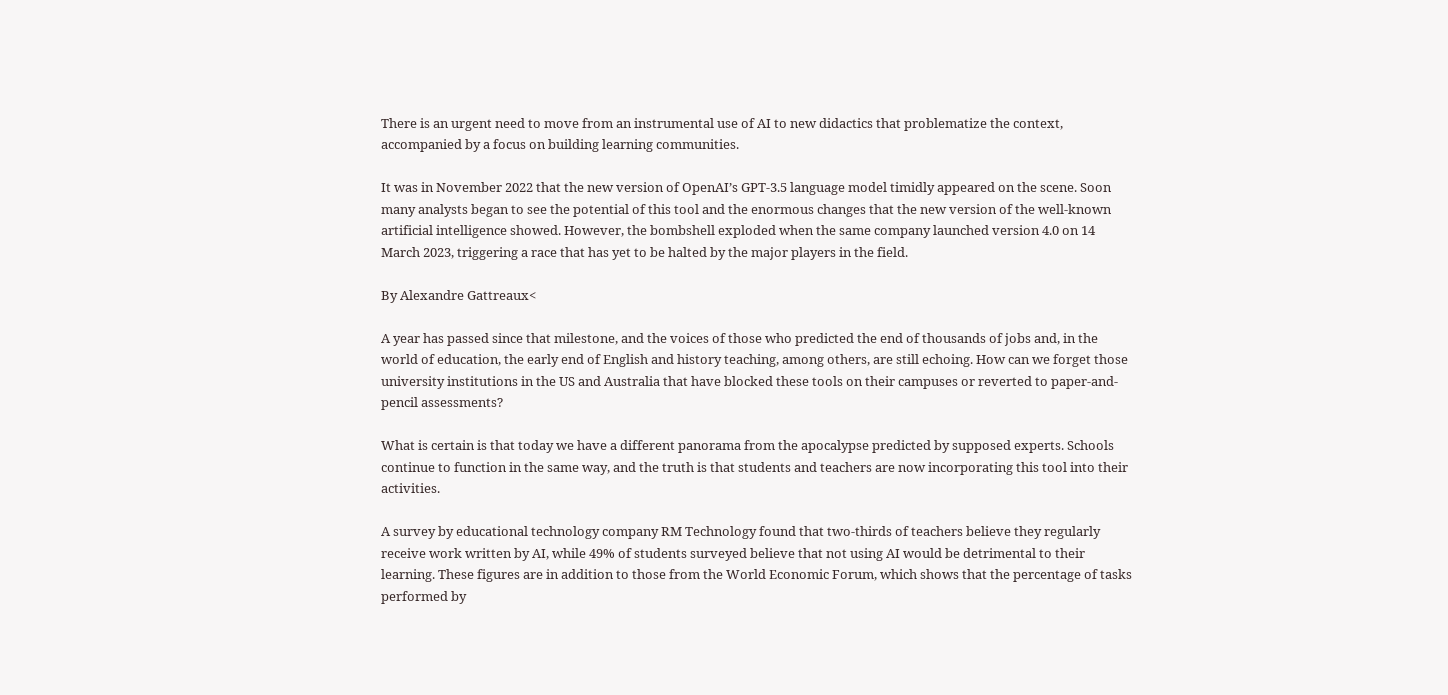There is an urgent need to move from an instrumental use of AI to new didactics that problematize the context, accompanied by a focus on building learning communities.

It was in November 2022 that the new version of OpenAI’s GPT-3.5 language model timidly appeared on the scene. Soon many analysts began to see the potential of this tool and the enormous changes that the new version of the well-known artificial intelligence showed. However, the bombshell exploded when the same company launched version 4.0 on 14 March 2023, triggering a race that has yet to be halted by the major players in the field.

By Alexandre Gattreaux<

A year has passed since that milestone, and the voices of those who predicted the end of thousands of jobs and, in the world of education, the early end of English and history teaching, among others, are still echoing. How can we forget those university institutions in the US and Australia that have blocked these tools on their campuses or reverted to paper-and-pencil assessments?

What is certain is that today we have a different panorama from the apocalypse predicted by supposed experts. Schools continue to function in the same way, and the truth is that students and teachers are now incorporating this tool into their activities.

A survey by educational technology company RM Technology found that two-thirds of teachers believe they regularly receive work written by AI, while 49% of students surveyed believe that not using AI would be detrimental to their learning. These figures are in addition to those from the World Economic Forum, which shows that the percentage of tasks performed by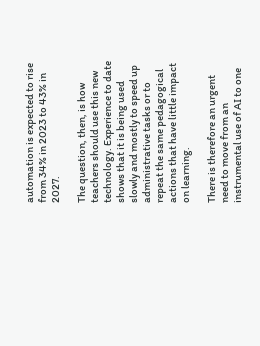automation is expected to rise from 34% in 2023 to 43% in 2027.

The question, then, is how teachers should use this new technology. Experience to date shows that it is being used slowly and mostly to speed up administrative tasks or to repeat the same pedagogical actions that have little impact on learning.

There is therefore an urgent need to move from an instrumental use of AI to one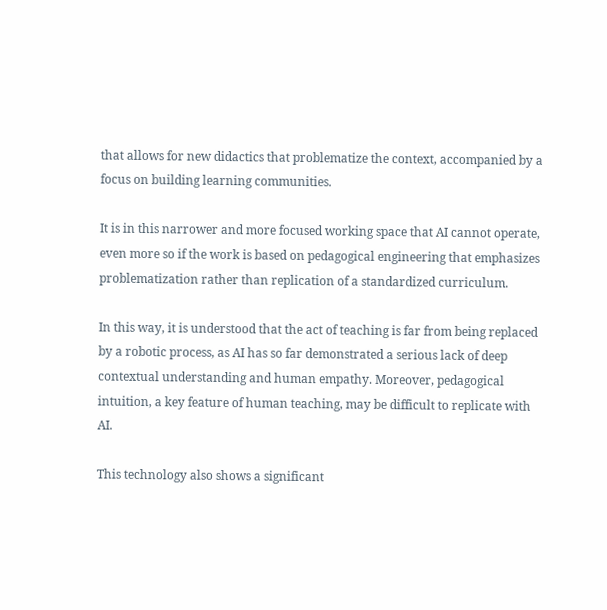that allows for new didactics that problematize the context, accompanied by a focus on building learning communities.

It is in this narrower and more focused working space that AI cannot operate, even more so if the work is based on pedagogical engineering that emphasizes problematization rather than replication of a standardized curriculum.

In this way, it is understood that the act of teaching is far from being replaced by a robotic process, as AI has so far demonstrated a serious lack of deep contextual understanding and human empathy. Moreover, pedagogical intuition, a key feature of human teaching, may be difficult to replicate with AI.

This technology also shows a significant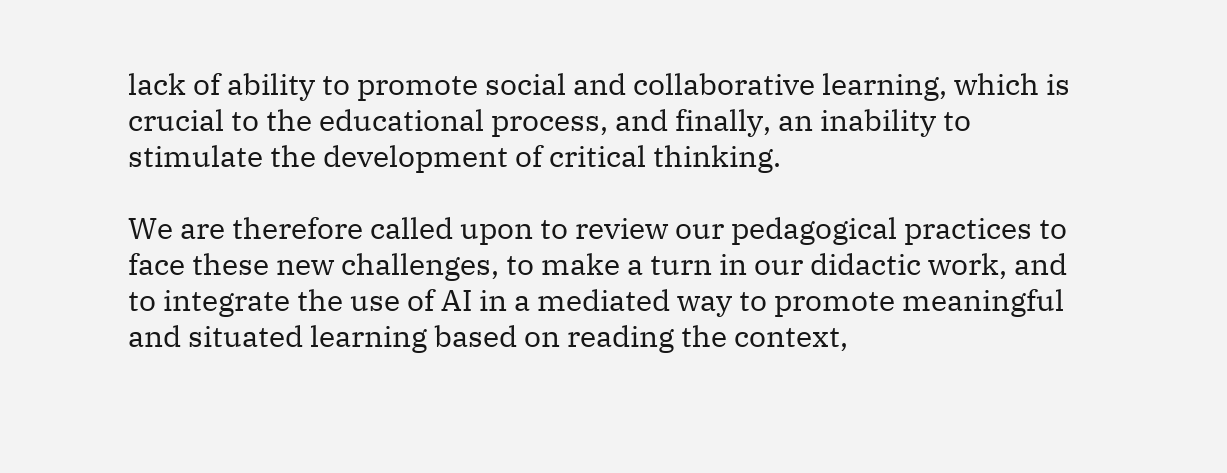lack of ability to promote social and collaborative learning, which is crucial to the educational process, and finally, an inability to stimulate the development of critical thinking.

We are therefore called upon to review our pedagogical practices to face these new challenges, to make a turn in our didactic work, and to integrate the use of AI in a mediated way to promote meaningful and situated learning based on reading the context,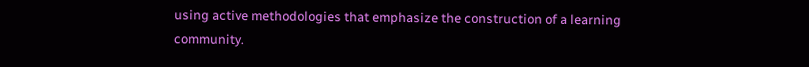using active methodologies that emphasize the construction of a learning community.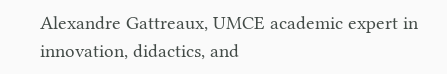Alexandre Gattreaux, UMCE academic expert in innovation, didactics, and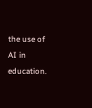the use of AI in education.